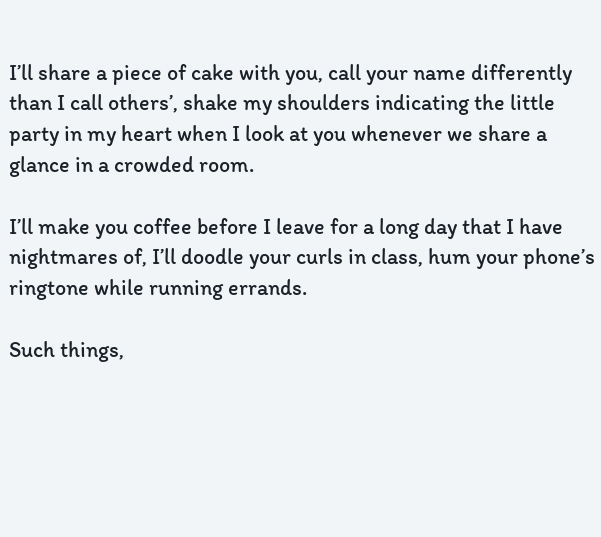I’ll share a piece of cake with you, call your name differently than I call others’, shake my shoulders indicating the little party in my heart when I look at you whenever we share a glance in a crowded room.

I’ll make you coffee before I leave for a long day that I have nightmares of, I’ll doodle your curls in class, hum your phone’s ringtone while running errands.

Such things,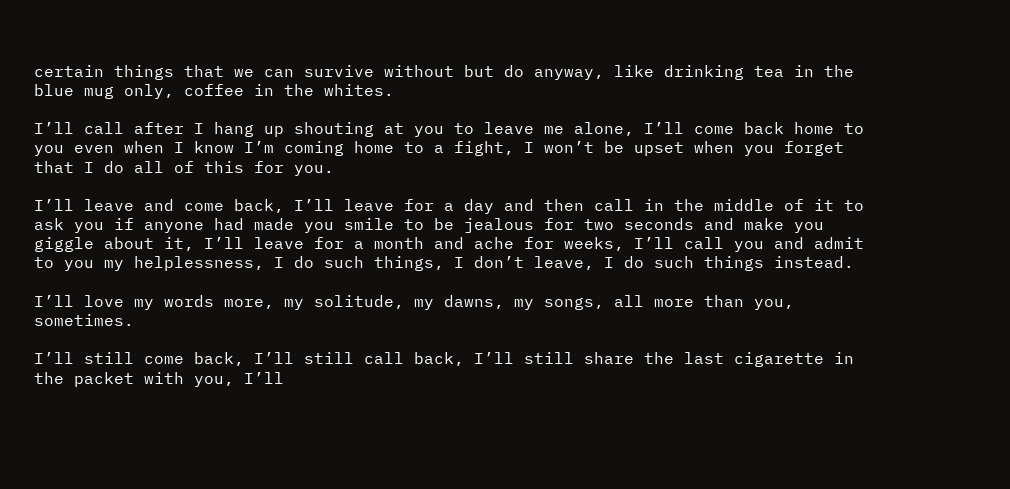certain things that we can survive without but do anyway, like drinking tea in the blue mug only, coffee in the whites.

I’ll call after I hang up shouting at you to leave me alone, I’ll come back home to you even when I know I’m coming home to a fight, I won’t be upset when you forget that I do all of this for you.

I’ll leave and come back, I’ll leave for a day and then call in the middle of it to ask you if anyone had made you smile to be jealous for two seconds and make you giggle about it, I’ll leave for a month and ache for weeks, I’ll call you and admit to you my helplessness, I do such things, I don’t leave, I do such things instead.

I’ll love my words more, my solitude, my dawns, my songs, all more than you, sometimes.

I’ll still come back, I’ll still call back, I’ll still share the last cigarette in the packet with you, I’ll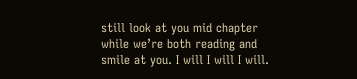still look at you mid chapter while we’re both reading and smile at you. I will I will I will.